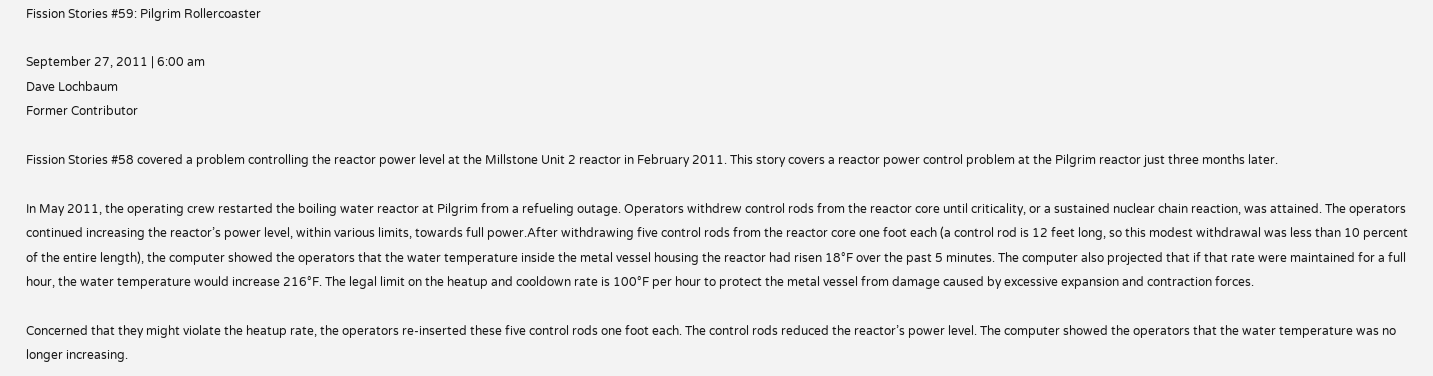Fission Stories #59: Pilgrim Rollercoaster

September 27, 2011 | 6:00 am
Dave Lochbaum
Former Contributor

Fission Stories #58 covered a problem controlling the reactor power level at the Millstone Unit 2 reactor in February 2011. This story covers a reactor power control problem at the Pilgrim reactor just three months later.

In May 2011, the operating crew restarted the boiling water reactor at Pilgrim from a refueling outage. Operators withdrew control rods from the reactor core until criticality, or a sustained nuclear chain reaction, was attained. The operators continued increasing the reactor’s power level, within various limits, towards full power.After withdrawing five control rods from the reactor core one foot each (a control rod is 12 feet long, so this modest withdrawal was less than 10 percent of the entire length), the computer showed the operators that the water temperature inside the metal vessel housing the reactor had risen 18°F over the past 5 minutes. The computer also projected that if that rate were maintained for a full hour, the water temperature would increase 216°F. The legal limit on the heatup and cooldown rate is 100°F per hour to protect the metal vessel from damage caused by excessive expansion and contraction forces.

Concerned that they might violate the heatup rate, the operators re-inserted these five control rods one foot each. The control rods reduced the reactor’s power level. The computer showed the operators that the water temperature was no longer increasing.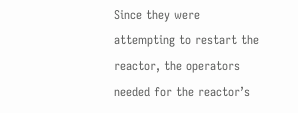Since they were attempting to restart the reactor, the operators needed for the reactor’s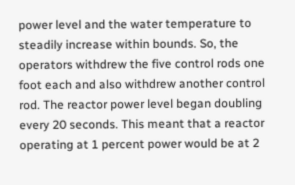power level and the water temperature to steadily increase within bounds. So, the operators withdrew the five control rods one foot each and also withdrew another control rod. The reactor power level began doubling every 20 seconds. This meant that a reactor operating at 1 percent power would be at 2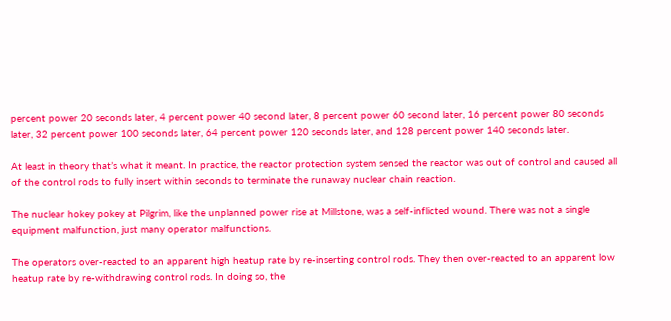percent power 20 seconds later, 4 percent power 40 second later, 8 percent power 60 second later, 16 percent power 80 seconds later, 32 percent power 100 seconds later, 64 percent power 120 seconds later, and 128 percent power 140 seconds later.

At least in theory that’s what it meant. In practice, the reactor protection system sensed the reactor was out of control and caused all of the control rods to fully insert within seconds to terminate the runaway nuclear chain reaction.

The nuclear hokey pokey at Pilgrim, like the unplanned power rise at Millstone, was a self-inflicted wound. There was not a single equipment malfunction, just many operator malfunctions.

The operators over-reacted to an apparent high heatup rate by re-inserting control rods. They then over-reacted to an apparent low heatup rate by re-withdrawing control rods. In doing so, the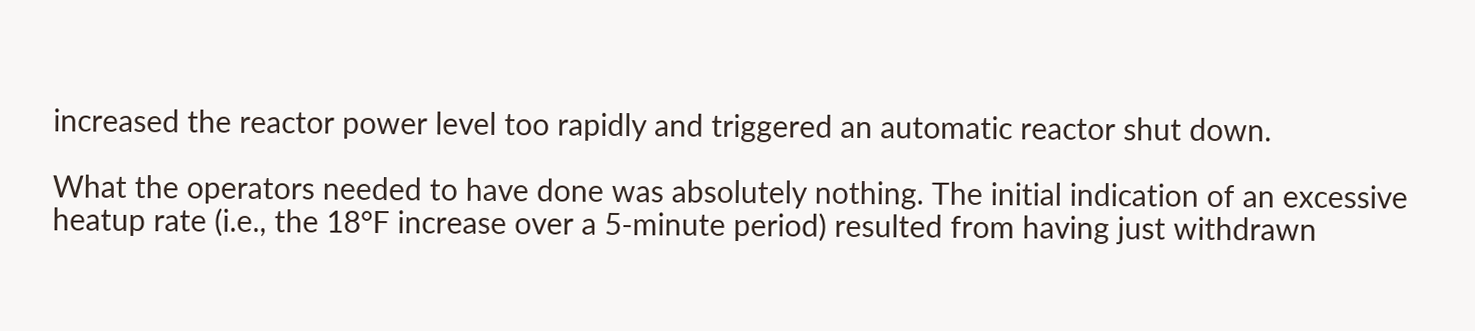increased the reactor power level too rapidly and triggered an automatic reactor shut down.

What the operators needed to have done was absolutely nothing. The initial indication of an excessive heatup rate (i.e., the 18°F increase over a 5-minute period) resulted from having just withdrawn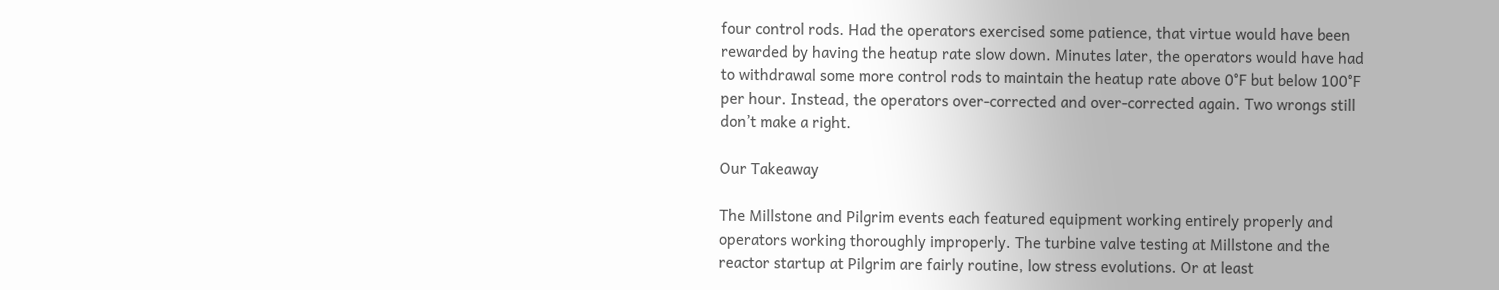four control rods. Had the operators exercised some patience, that virtue would have been rewarded by having the heatup rate slow down. Minutes later, the operators would have had to withdrawal some more control rods to maintain the heatup rate above 0°F but below 100°F per hour. Instead, the operators over-corrected and over-corrected again. Two wrongs still don’t make a right.

Our Takeaway

The Millstone and Pilgrim events each featured equipment working entirely properly and operators working thoroughly improperly. The turbine valve testing at Millstone and the reactor startup at Pilgrim are fairly routine, low stress evolutions. Or at least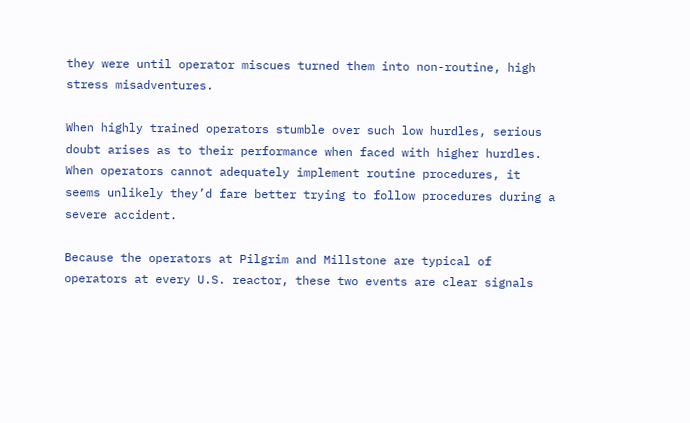they were until operator miscues turned them into non-routine, high stress misadventures.

When highly trained operators stumble over such low hurdles, serious doubt arises as to their performance when faced with higher hurdles. When operators cannot adequately implement routine procedures, it seems unlikely they’d fare better trying to follow procedures during a severe accident.

Because the operators at Pilgrim and Millstone are typical of operators at every U.S. reactor, these two events are clear signals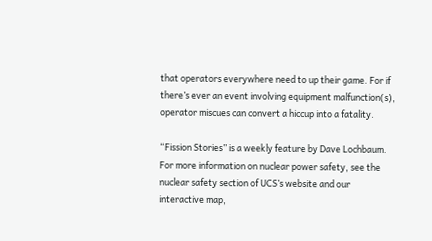that operators everywhere need to up their game. For if there’s ever an event involving equipment malfunction(s), operator miscues can convert a hiccup into a fatality.

“Fission Stories” is a weekly feature by Dave Lochbaum. For more information on nuclear power safety, see the nuclear safety section of UCS’s website and our interactive map,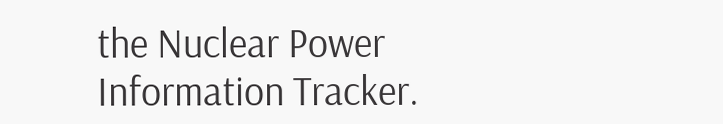the Nuclear Power Information Tracker.